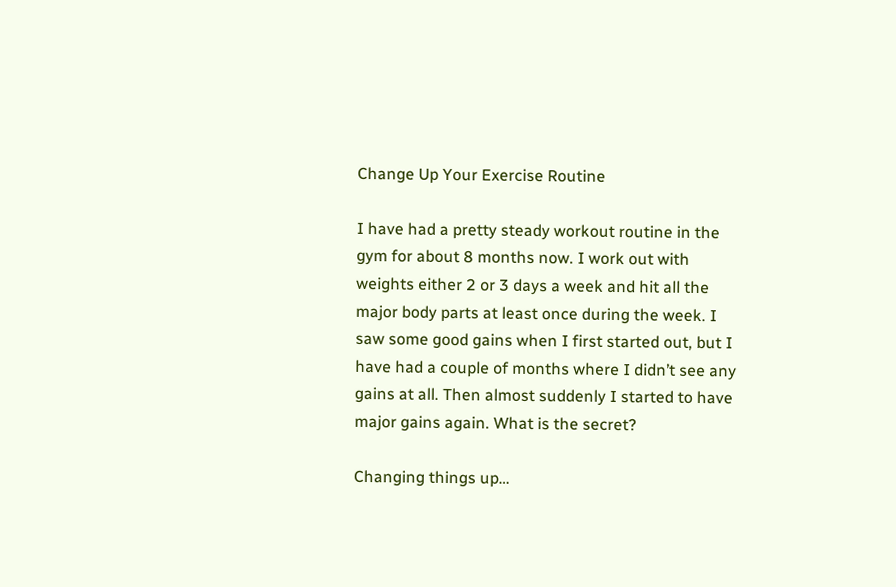Change Up Your Exercise Routine

I have had a pretty steady workout routine in the gym for about 8 months now. I work out with weights either 2 or 3 days a week and hit all the major body parts at least once during the week. I saw some good gains when I first started out, but I have had a couple of months where I didn’t see any gains at all. Then almost suddenly I started to have major gains again. What is the secret?

Changing things up…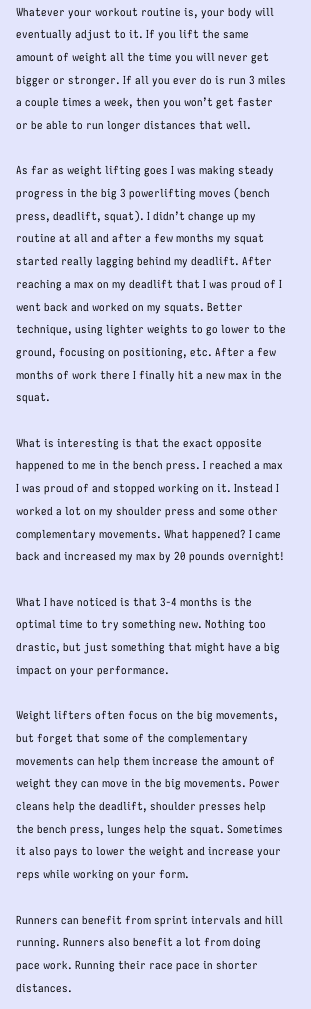Whatever your workout routine is, your body will eventually adjust to it. If you lift the same amount of weight all the time you will never get bigger or stronger. If all you ever do is run 3 miles a couple times a week, then you won’t get faster or be able to run longer distances that well.

As far as weight lifting goes I was making steady progress in the big 3 powerlifting moves (bench press, deadlift, squat). I didn’t change up my routine at all and after a few months my squat started really lagging behind my deadlift. After reaching a max on my deadlift that I was proud of I went back and worked on my squats. Better technique, using lighter weights to go lower to the ground, focusing on positioning, etc. After a few months of work there I finally hit a new max in the squat.

What is interesting is that the exact opposite happened to me in the bench press. I reached a max I was proud of and stopped working on it. Instead I worked a lot on my shoulder press and some other complementary movements. What happened? I came back and increased my max by 20 pounds overnight!

What I have noticed is that 3-4 months is the optimal time to try something new. Nothing too drastic, but just something that might have a big impact on your performance.

Weight lifters often focus on the big movements, but forget that some of the complementary movements can help them increase the amount of weight they can move in the big movements. Power cleans help the deadlift, shoulder presses help the bench press, lunges help the squat. Sometimes it also pays to lower the weight and increase your reps while working on your form.

Runners can benefit from sprint intervals and hill running. Runners also benefit a lot from doing pace work. Running their race pace in shorter distances.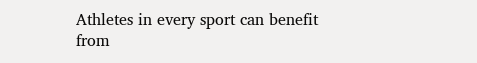Athletes in every sport can benefit from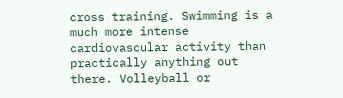cross training. Swimming is a much more intense cardiovascular activity than practically anything out there. Volleyball or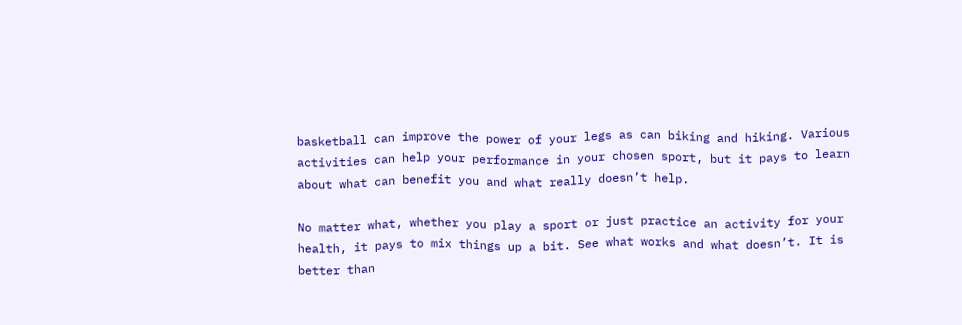basketball can improve the power of your legs as can biking and hiking. Various activities can help your performance in your chosen sport, but it pays to learn about what can benefit you and what really doesn’t help.

No matter what, whether you play a sport or just practice an activity for your health, it pays to mix things up a bit. See what works and what doesn’t. It is better than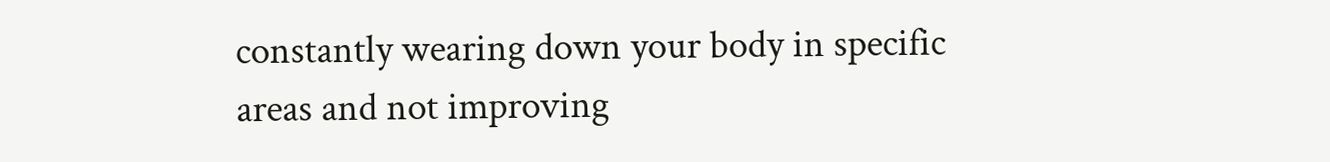constantly wearing down your body in specific areas and not improving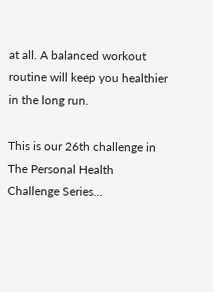at all. A balanced workout routine will keep you healthier in the long run.

This is our 26th challenge in The Personal Health Challenge Series…